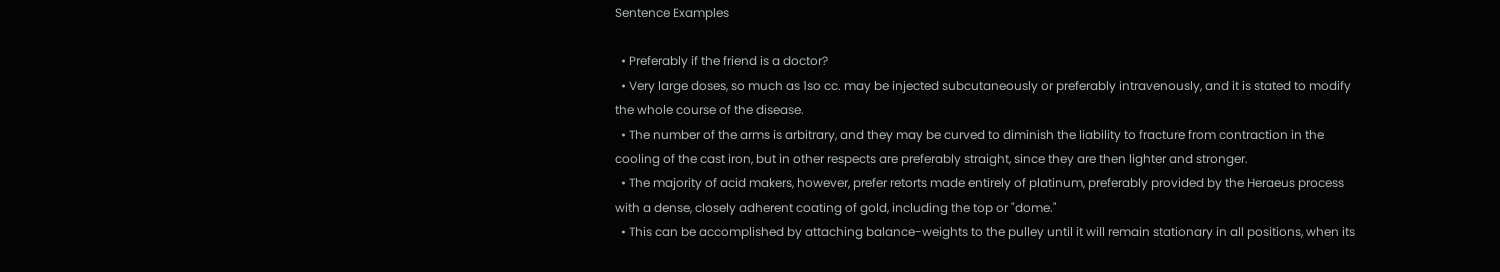Sentence Examples

  • Preferably if the friend is a doctor?
  • Very large doses, so much as 1so cc. may be injected subcutaneously or preferably intravenously, and it is stated to modify the whole course of the disease.
  • The number of the arms is arbitrary, and they may be curved to diminish the liability to fracture from contraction in the cooling of the cast iron, but in other respects are preferably straight, since they are then lighter and stronger.
  • The majority of acid makers, however, prefer retorts made entirely of platinum, preferably provided by the Heraeus process with a dense, closely adherent coating of gold, including the top or "dome."
  • This can be accomplished by attaching balance-weights to the pulley until it will remain stationary in all positions, when its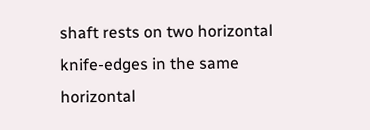shaft rests on two horizontal knife-edges in the same horizontal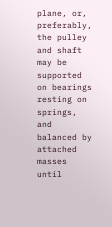plane, or, preferably, the pulley and shaft may be supported on bearings resting on springs, and balanced by attached masses until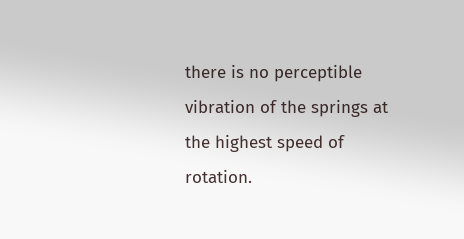there is no perceptible vibration of the springs at the highest speed of rotation.